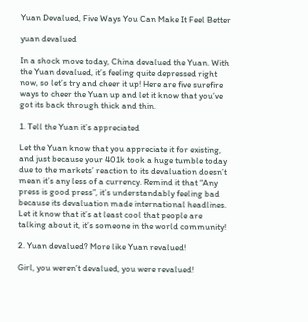Yuan Devalued, Five Ways You Can Make It Feel Better

yuan devalued

In a shock move today, China devalued the Yuan. With the Yuan devalued, it’s feeling quite depressed right now, so let’s try and cheer it up! Here are five surefire ways to cheer the Yuan up and let it know that you’ve got its back through thick and thin.

1. Tell the Yuan it’s appreciated

Let the Yuan know that you appreciate it for existing, and just because your 401k took a huge tumble today due to the markets’ reaction to its devaluation doesn’t mean it’s any less of a currency. Remind it that “Any press is good press”, it’s understandably feeling bad because its devaluation made international headlines. Let it know that it’s at least cool that people are talking about it, it’s someone in the world community!

2. Yuan devalued? More like Yuan revalued!

Girl, you weren’t devalued, you were revalued!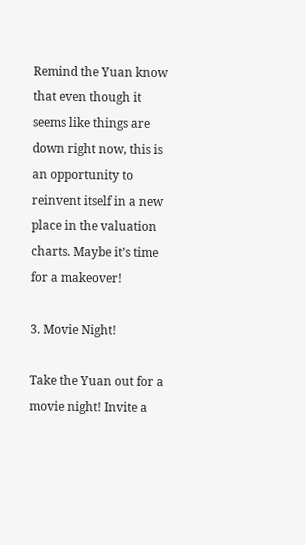Remind the Yuan know that even though it seems like things are down right now, this is an opportunity to reinvent itself in a new place in the valuation charts. Maybe it’s time for a makeover!

3. Movie Night!

Take the Yuan out for a movie night! Invite a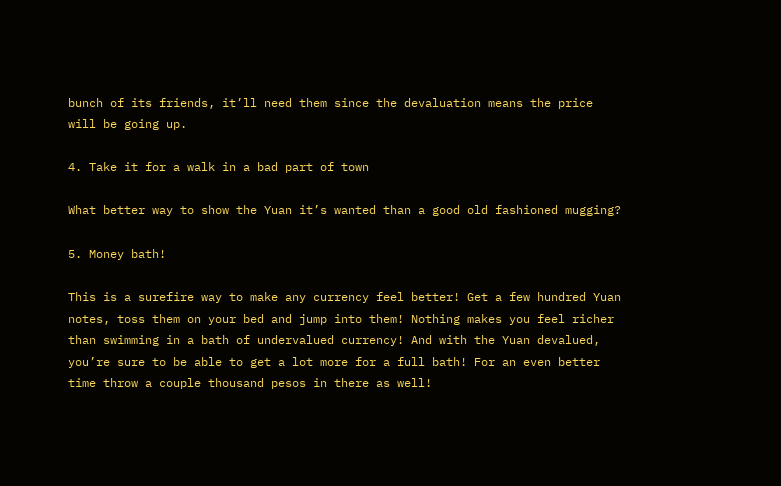bunch of its friends, it’ll need them since the devaluation means the price will be going up.

4. Take it for a walk in a bad part of town

What better way to show the Yuan it’s wanted than a good old fashioned mugging?

5. Money bath!

This is a surefire way to make any currency feel better! Get a few hundred Yuan notes, toss them on your bed and jump into them! Nothing makes you feel richer than swimming in a bath of undervalued currency! And with the Yuan devalued, you’re sure to be able to get a lot more for a full bath! For an even better time throw a couple thousand pesos in there as well!